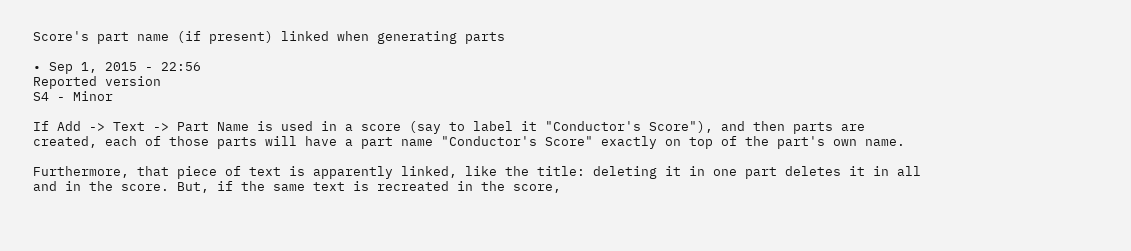Score's part name (if present) linked when generating parts

• Sep 1, 2015 - 22:56
Reported version
S4 - Minor

If Add -> Text -> Part Name is used in a score (say to label it "Conductor's Score"), and then parts are created, each of those parts will have a part name "Conductor's Score" exactly on top of the part's own name.

Furthermore, that piece of text is apparently linked, like the title: deleting it in one part deletes it in all and in the score. But, if the same text is recreated in the score,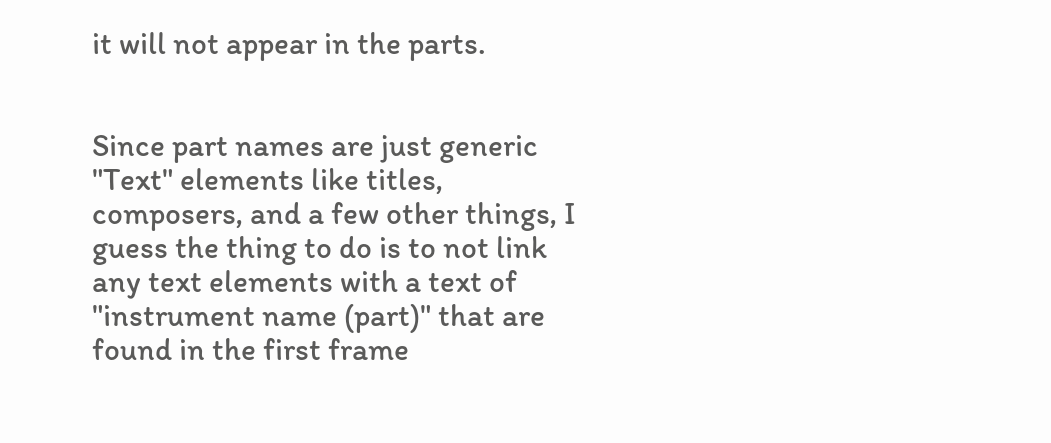it will not appear in the parts.


Since part names are just generic "Text" elements like titles, composers, and a few other things, I guess the thing to do is to not link any text elements with a text of "instrument name (part)" that are found in the first frame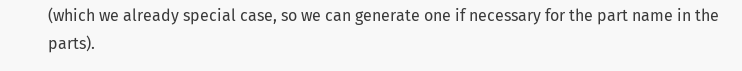(which we already special case, so we can generate one if necessary for the part name in the parts).